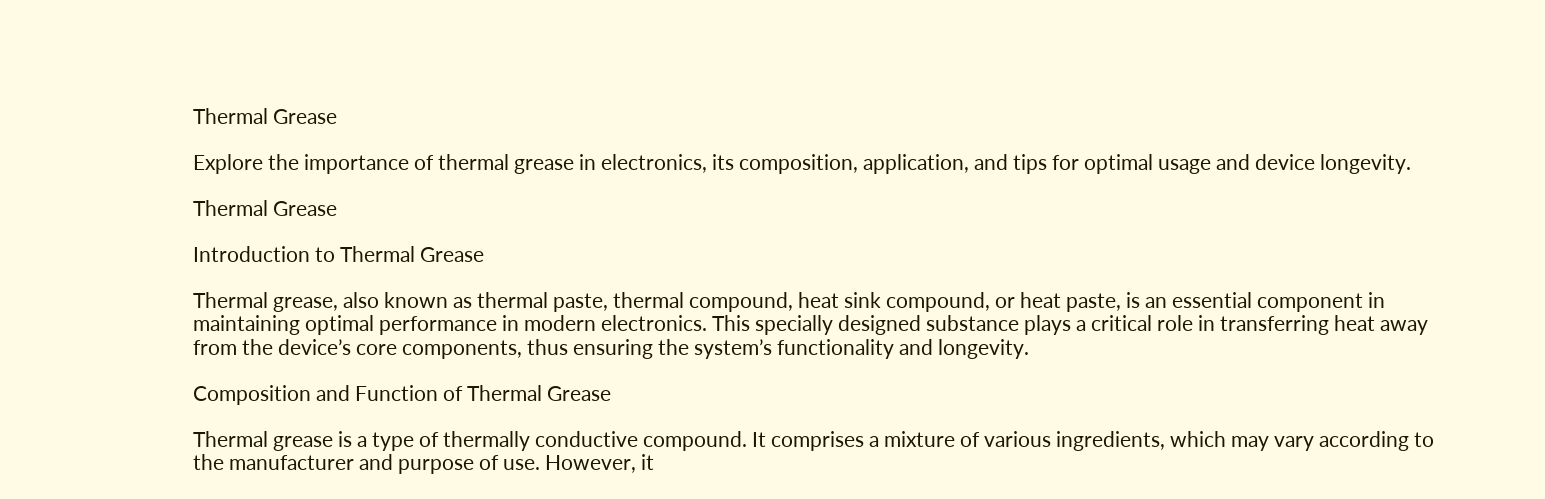Thermal Grease

Explore the importance of thermal grease in electronics, its composition, application, and tips for optimal usage and device longevity.

Thermal Grease

Introduction to Thermal Grease

Thermal grease, also known as thermal paste, thermal compound, heat sink compound, or heat paste, is an essential component in maintaining optimal performance in modern electronics. This specially designed substance plays a critical role in transferring heat away from the device’s core components, thus ensuring the system’s functionality and longevity.

Composition and Function of Thermal Grease

Thermal grease is a type of thermally conductive compound. It comprises a mixture of various ingredients, which may vary according to the manufacturer and purpose of use. However, it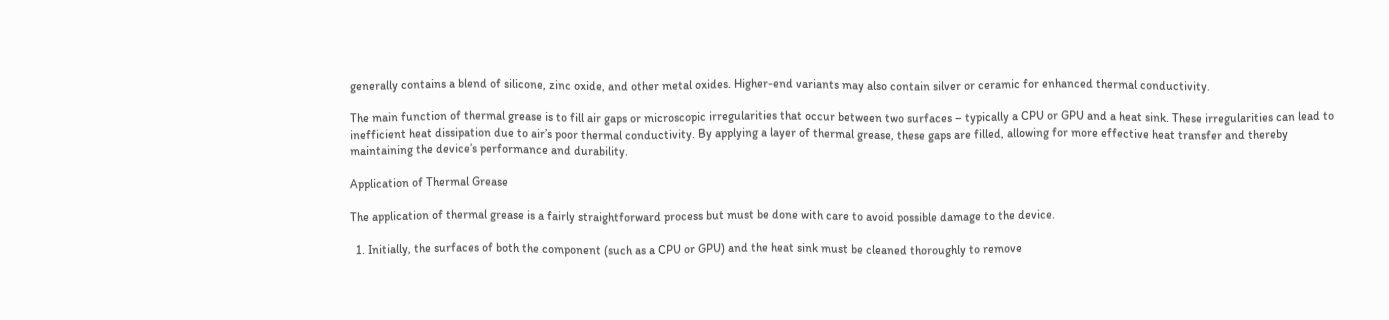generally contains a blend of silicone, zinc oxide, and other metal oxides. Higher-end variants may also contain silver or ceramic for enhanced thermal conductivity.

The main function of thermal grease is to fill air gaps or microscopic irregularities that occur between two surfaces – typically a CPU or GPU and a heat sink. These irregularities can lead to inefficient heat dissipation due to air’s poor thermal conductivity. By applying a layer of thermal grease, these gaps are filled, allowing for more effective heat transfer and thereby maintaining the device’s performance and durability.

Application of Thermal Grease

The application of thermal grease is a fairly straightforward process but must be done with care to avoid possible damage to the device.

  1. Initially, the surfaces of both the component (such as a CPU or GPU) and the heat sink must be cleaned thoroughly to remove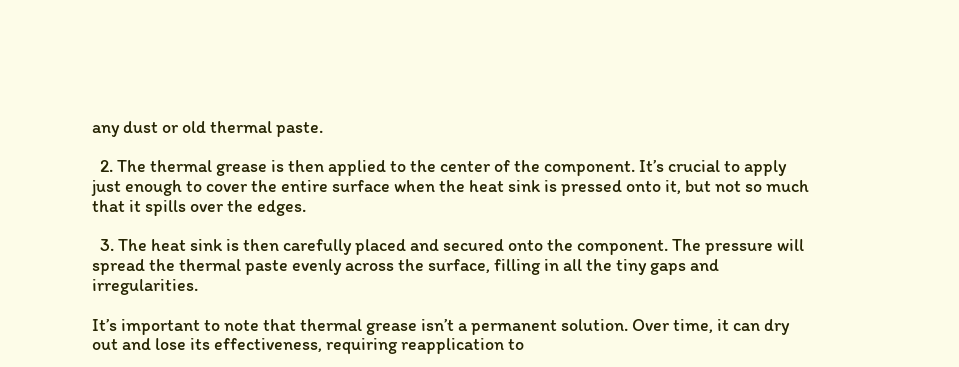any dust or old thermal paste.

  2. The thermal grease is then applied to the center of the component. It’s crucial to apply just enough to cover the entire surface when the heat sink is pressed onto it, but not so much that it spills over the edges.

  3. The heat sink is then carefully placed and secured onto the component. The pressure will spread the thermal paste evenly across the surface, filling in all the tiny gaps and irregularities.

It’s important to note that thermal grease isn’t a permanent solution. Over time, it can dry out and lose its effectiveness, requiring reapplication to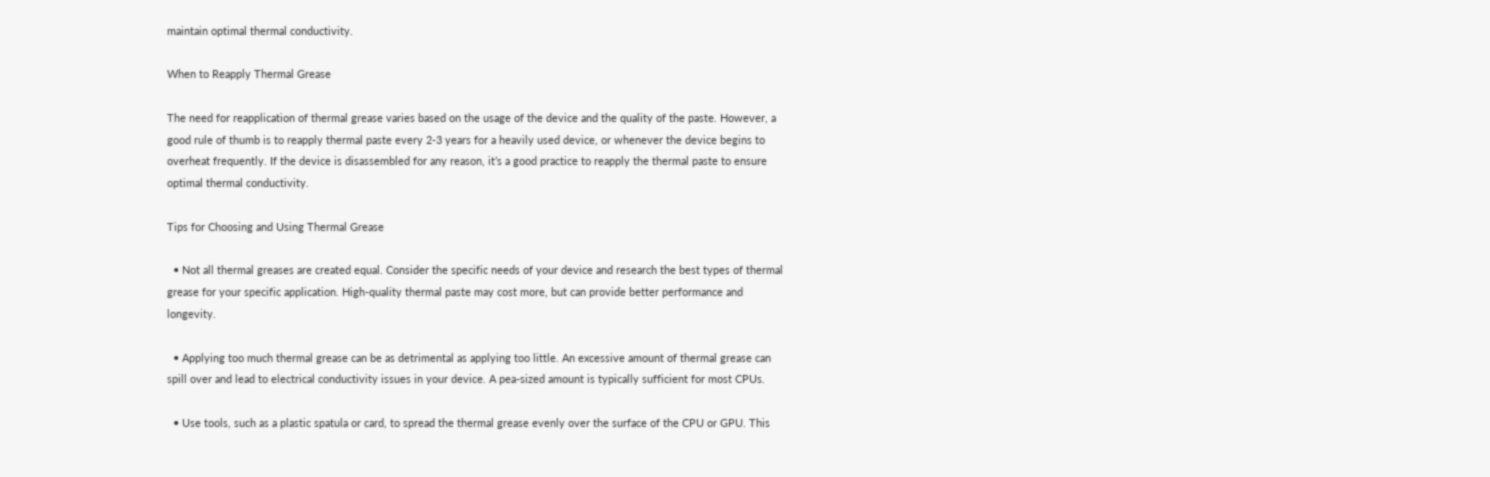maintain optimal thermal conductivity.

When to Reapply Thermal Grease

The need for reapplication of thermal grease varies based on the usage of the device and the quality of the paste. However, a good rule of thumb is to reapply thermal paste every 2-3 years for a heavily used device, or whenever the device begins to overheat frequently. If the device is disassembled for any reason, it’s a good practice to reapply the thermal paste to ensure optimal thermal conductivity.

Tips for Choosing and Using Thermal Grease

  • Not all thermal greases are created equal. Consider the specific needs of your device and research the best types of thermal grease for your specific application. High-quality thermal paste may cost more, but can provide better performance and longevity.

  • Applying too much thermal grease can be as detrimental as applying too little. An excessive amount of thermal grease can spill over and lead to electrical conductivity issues in your device. A pea-sized amount is typically sufficient for most CPUs.

  • Use tools, such as a plastic spatula or card, to spread the thermal grease evenly over the surface of the CPU or GPU. This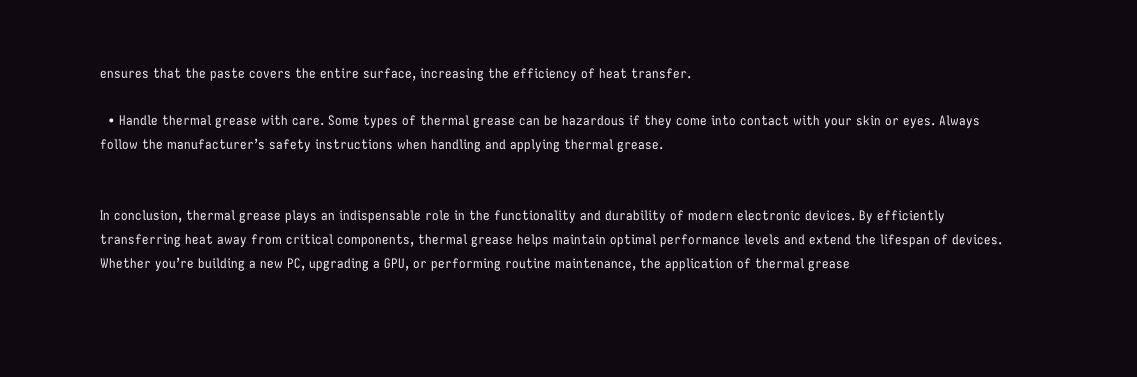ensures that the paste covers the entire surface, increasing the efficiency of heat transfer.

  • Handle thermal grease with care. Some types of thermal grease can be hazardous if they come into contact with your skin or eyes. Always follow the manufacturer’s safety instructions when handling and applying thermal grease.


In conclusion, thermal grease plays an indispensable role in the functionality and durability of modern electronic devices. By efficiently transferring heat away from critical components, thermal grease helps maintain optimal performance levels and extend the lifespan of devices. Whether you’re building a new PC, upgrading a GPU, or performing routine maintenance, the application of thermal grease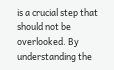is a crucial step that should not be overlooked. By understanding the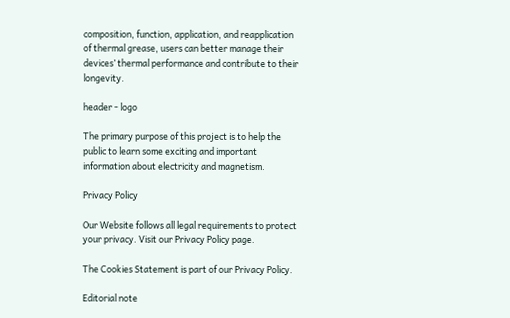composition, function, application, and reapplication of thermal grease, users can better manage their devices’ thermal performance and contribute to their longevity.

header - logo

The primary purpose of this project is to help the public to learn some exciting and important information about electricity and magnetism.

Privacy Policy

Our Website follows all legal requirements to protect your privacy. Visit our Privacy Policy page.

The Cookies Statement is part of our Privacy Policy.

Editorial note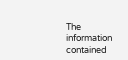The information contained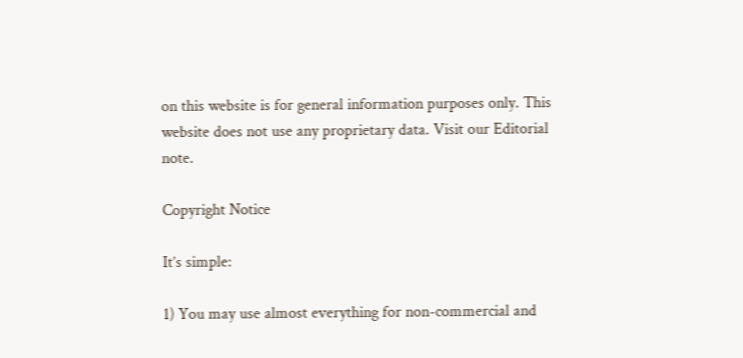on this website is for general information purposes only. This website does not use any proprietary data. Visit our Editorial note.

Copyright Notice

It’s simple:

1) You may use almost everything for non-commercial and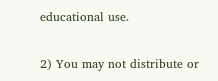educational use.

2) You may not distribute or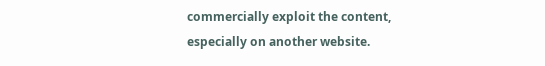commercially exploit the content, especially on another website.